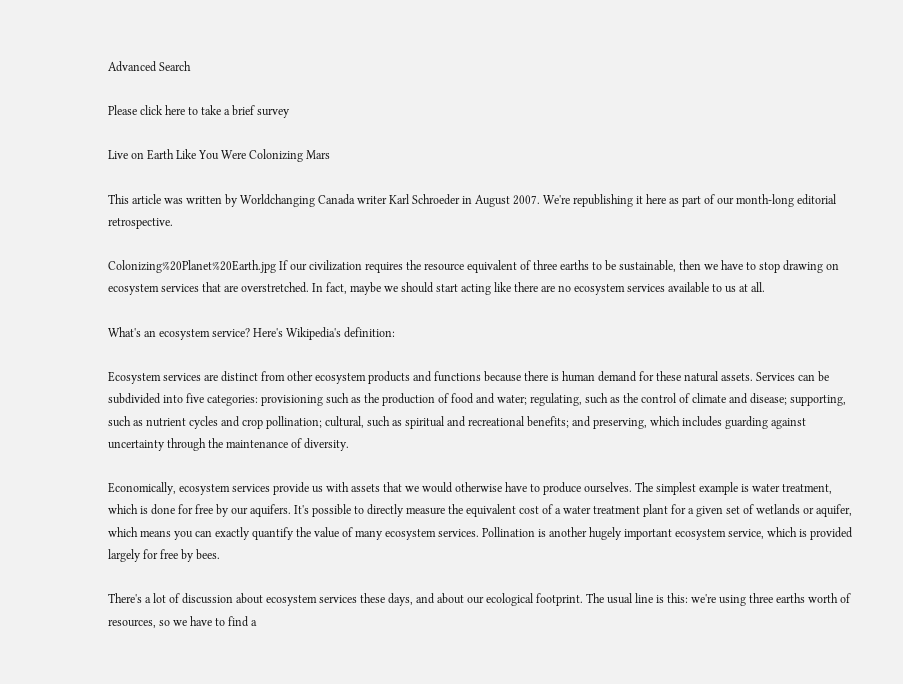Advanced Search

Please click here to take a brief survey

Live on Earth Like You Were Colonizing Mars

This article was written by Worldchanging Canada writer Karl Schroeder in August 2007. We're republishing it here as part of our month-long editorial retrospective.

Colonizing%20Planet%20Earth.jpg If our civilization requires the resource equivalent of three earths to be sustainable, then we have to stop drawing on ecosystem services that are overstretched. In fact, maybe we should start acting like there are no ecosystem services available to us at all.

What's an ecosystem service? Here's Wikipedia's definition:

Ecosystem services are distinct from other ecosystem products and functions because there is human demand for these natural assets. Services can be subdivided into five categories: provisioning such as the production of food and water; regulating, such as the control of climate and disease; supporting, such as nutrient cycles and crop pollination; cultural, such as spiritual and recreational benefits; and preserving, which includes guarding against uncertainty through the maintenance of diversity.

Economically, ecosystem services provide us with assets that we would otherwise have to produce ourselves. The simplest example is water treatment, which is done for free by our aquifers. It's possible to directly measure the equivalent cost of a water treatment plant for a given set of wetlands or aquifer, which means you can exactly quantify the value of many ecosystem services. Pollination is another hugely important ecosystem service, which is provided largely for free by bees.

There's a lot of discussion about ecosystem services these days, and about our ecological footprint. The usual line is this: we're using three earths worth of resources, so we have to find a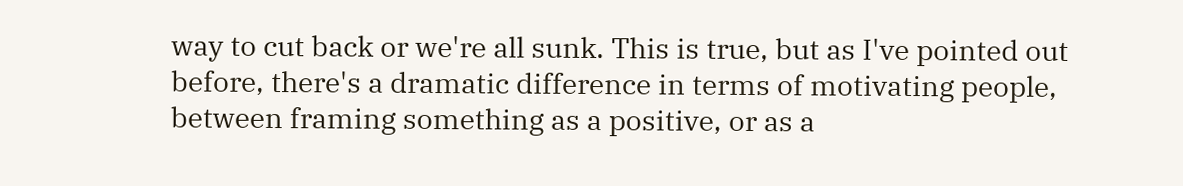way to cut back or we're all sunk. This is true, but as I've pointed out before, there's a dramatic difference in terms of motivating people, between framing something as a positive, or as a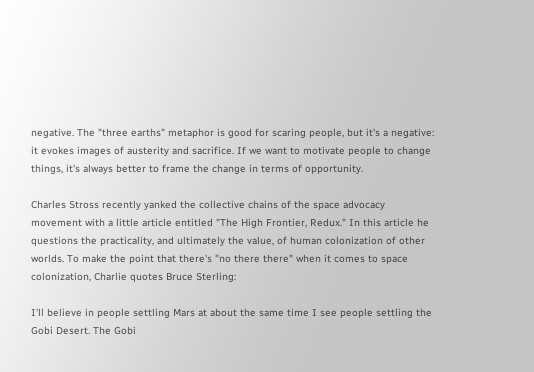negative. The "three earths" metaphor is good for scaring people, but it's a negative: it evokes images of austerity and sacrifice. If we want to motivate people to change things, it's always better to frame the change in terms of opportunity.

Charles Stross recently yanked the collective chains of the space advocacy movement with a little article entitled "The High Frontier, Redux." In this article he questions the practicality, and ultimately the value, of human colonization of other worlds. To make the point that there's "no there there" when it comes to space colonization, Charlie quotes Bruce Sterling:

I'll believe in people settling Mars at about the same time I see people settling the Gobi Desert. The Gobi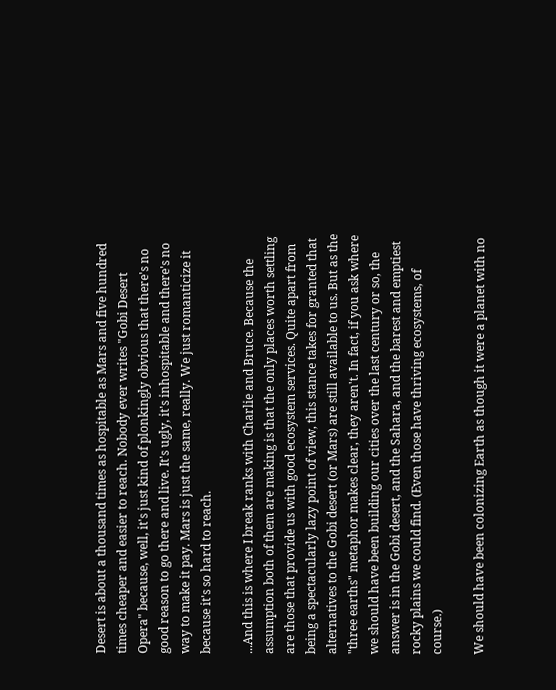Desert is about a thousand times as hospitable as Mars and five hundred times cheaper and easier to reach. Nobody ever writes "Gobi Desert Opera" because, well, it's just kind of plonkingly obvious that there's no good reason to go there and live. It's ugly, it's inhospitable and there's no way to make it pay. Mars is just the same, really. We just romanticize it because it's so hard to reach.

...And this is where I break ranks with Charlie and Bruce. Because the assumption both of them are making is that the only places worth settling are those that provide us with good ecosystem services. Quite apart from being a spectacularly lazy point of view, this stance takes for granted that alternatives to the Gobi desert (or Mars) are still available to us. But as the "three earths" metaphor makes clear, they aren't. In fact, if you ask where we should have been building our cities over the last century or so, the answer is in the Gobi desert, and the Sahara, and the barest and emptiest rocky plains we could find. (Even those have thriving ecosystems, of course.)

We should have been colonizing Earth as though it were a planet with no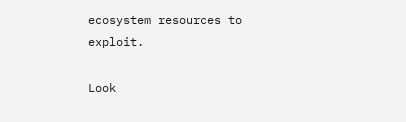ecosystem resources to exploit.

Look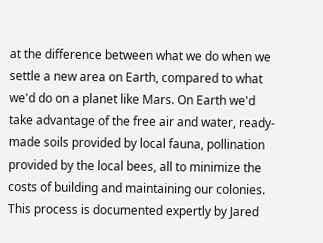at the difference between what we do when we settle a new area on Earth, compared to what we'd do on a planet like Mars. On Earth we'd take advantage of the free air and water, ready-made soils provided by local fauna, pollination provided by the local bees, all to minimize the costs of building and maintaining our colonies. This process is documented expertly by Jared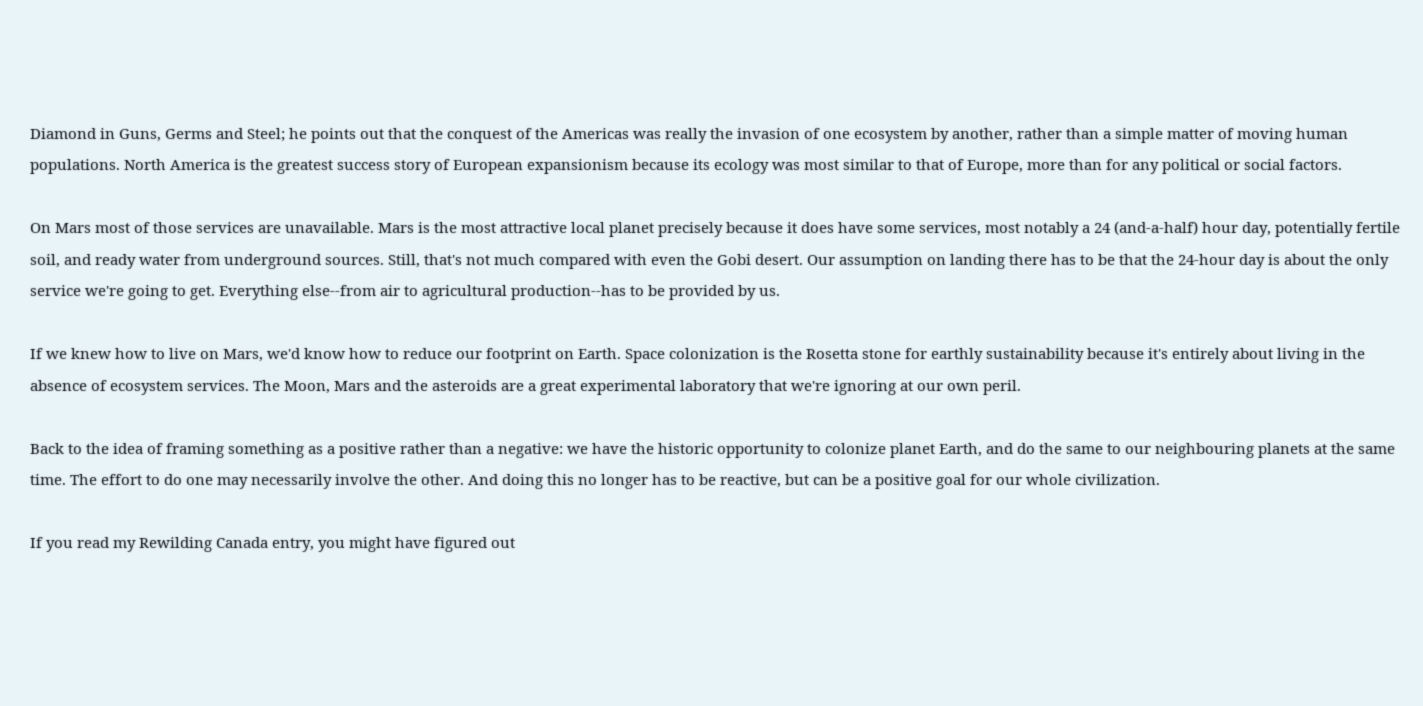Diamond in Guns, Germs and Steel; he points out that the conquest of the Americas was really the invasion of one ecosystem by another, rather than a simple matter of moving human populations. North America is the greatest success story of European expansionism because its ecology was most similar to that of Europe, more than for any political or social factors.

On Mars most of those services are unavailable. Mars is the most attractive local planet precisely because it does have some services, most notably a 24 (and-a-half) hour day, potentially fertile soil, and ready water from underground sources. Still, that's not much compared with even the Gobi desert. Our assumption on landing there has to be that the 24-hour day is about the only service we're going to get. Everything else--from air to agricultural production--has to be provided by us.

If we knew how to live on Mars, we'd know how to reduce our footprint on Earth. Space colonization is the Rosetta stone for earthly sustainability because it's entirely about living in the absence of ecosystem services. The Moon, Mars and the asteroids are a great experimental laboratory that we're ignoring at our own peril.

Back to the idea of framing something as a positive rather than a negative: we have the historic opportunity to colonize planet Earth, and do the same to our neighbouring planets at the same time. The effort to do one may necessarily involve the other. And doing this no longer has to be reactive, but can be a positive goal for our whole civilization.

If you read my Rewilding Canada entry, you might have figured out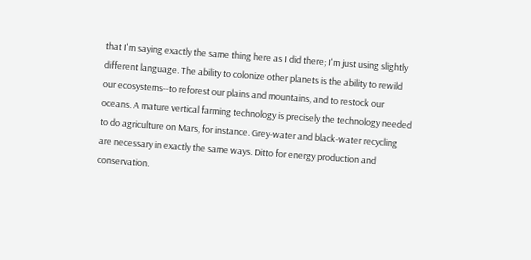that I'm saying exactly the same thing here as I did there; I'm just using slightly different language. The ability to colonize other planets is the ability to rewild our ecosystems--to reforest our plains and mountains, and to restock our oceans. A mature vertical farming technology is precisely the technology needed to do agriculture on Mars, for instance. Grey-water and black-water recycling are necessary in exactly the same ways. Ditto for energy production and conservation.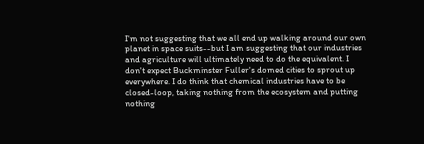I'm not suggesting that we all end up walking around our own planet in space suits--but I am suggesting that our industries and agriculture will ultimately need to do the equivalent. I don't expect Buckminster Fuller's domed cities to sprout up everywhere. I do think that chemical industries have to be closed-loop, taking nothing from the ecosystem and putting nothing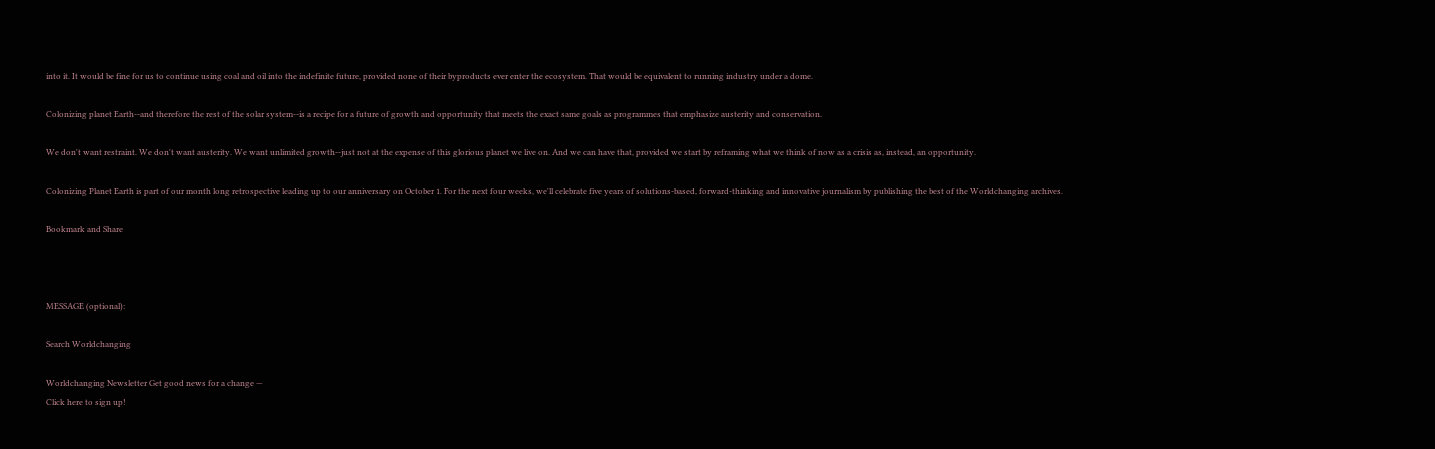into it. It would be fine for us to continue using coal and oil into the indefinite future, provided none of their byproducts ever enter the ecosystem. That would be equivalent to running industry under a dome.

Colonizing planet Earth--and therefore the rest of the solar system--is a recipe for a future of growth and opportunity that meets the exact same goals as programmes that emphasize austerity and conservation.

We don't want restraint. We don't want austerity. We want unlimited growth--just not at the expense of this glorious planet we live on. And we can have that, provided we start by reframing what we think of now as a crisis as, instead, an opportunity.

Colonizing Planet Earth is part of our month long retrospective leading up to our anniversary on October 1. For the next four weeks, we'll celebrate five years of solutions-based, forward-thinking and innovative journalism by publishing the best of the Worldchanging archives.

Bookmark and Share



MESSAGE (optional):

Search Worldchanging

Worldchanging Newsletter Get good news for a change —
Click here to sign up!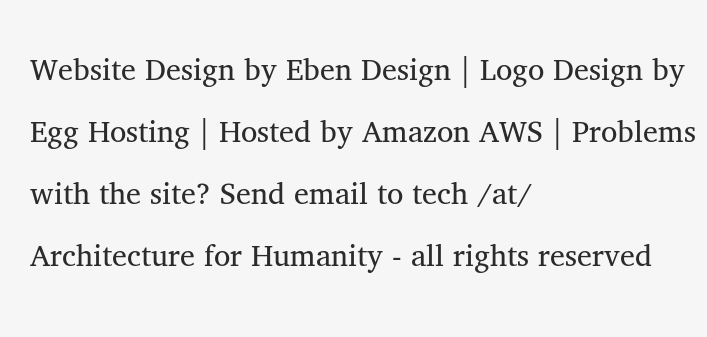Website Design by Eben Design | Logo Design by Egg Hosting | Hosted by Amazon AWS | Problems with the site? Send email to tech /at/
Architecture for Humanity - all rights reserved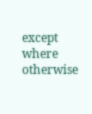except where otherwise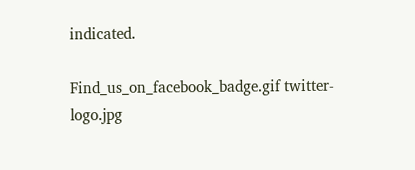indicated.

Find_us_on_facebook_badge.gif twitter-logo.jpg